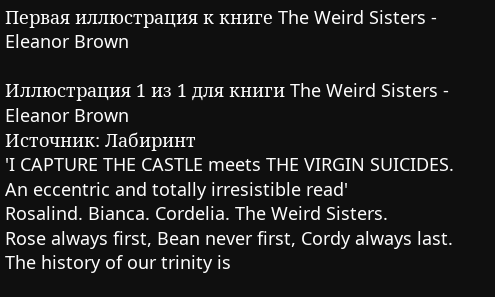Первая иллюстрация к книге The Weird Sisters - Eleanor Brown

Иллюстрация 1 из 1 для книги The Weird Sisters - Eleanor Brown
Источник: Лабиринт
'I CAPTURE THE CASTLE meets THE VIRGIN SUICIDES. An eccentric and totally irresistible read'
Rosalind. Bianca. Cordelia. The Weird Sisters.
Rose always first, Bean never first, Cordy always last. The history of our trinity is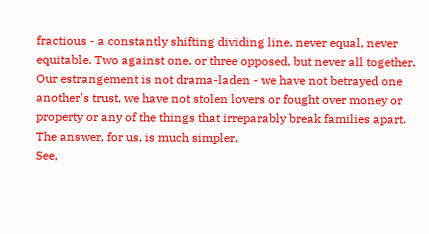fractious - a constantly shifting dividing line, never equal, never equitable. Two against one, or three opposed, but never all together.
Our estrangement is not drama-laden - we have not betrayed one another's trust, we have not stolen lovers or fought over money or property or any of the things that irreparably break families apart. The answer, for us, is much simpler.
See,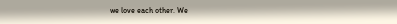we love each other. We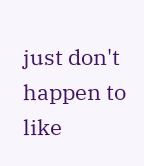just don't happen to like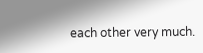each other very much.